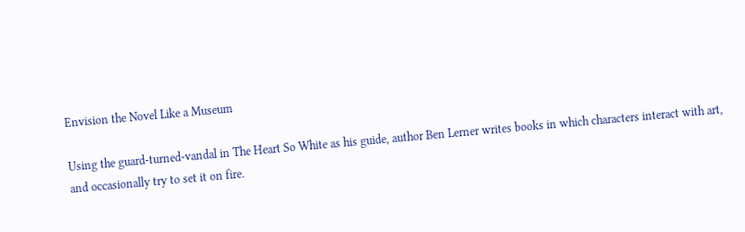Envision the Novel Like a Museum

Using the guard-turned-vandal in The Heart So White as his guide, author Ben Lerner writes books in which characters interact with art, and occasionally try to set it on fire.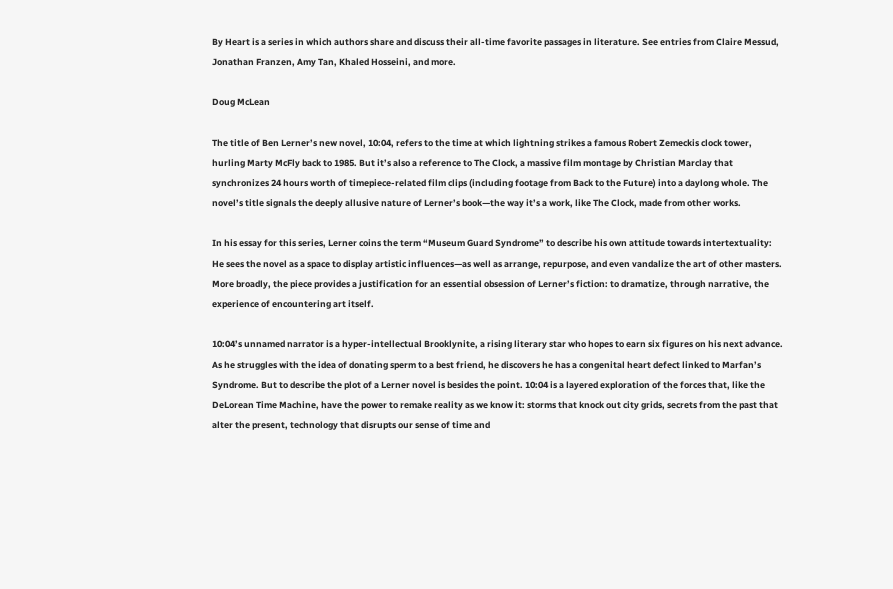By Heart is a series in which authors share and discuss their all-time favorite passages in literature. See entries from Claire Messud, Jonathan Franzen, Amy Tan, Khaled Hosseini, and more.

Doug McLean

The title of Ben Lerner’s new novel, 10:04, refers to the time at which lightning strikes a famous Robert Zemeckis clock tower, hurling Marty McFly back to 1985. But it’s also a reference to The Clock, a massive film montage by Christian Marclay that synchronizes 24 hours worth of timepiece-related film clips (including footage from Back to the Future) into a daylong whole. The novel’s title signals the deeply allusive nature of Lerner’s book—the way it’s a work, like The Clock, made from other works.

In his essay for this series, Lerner coins the term “Museum Guard Syndrome” to describe his own attitude towards intertextuality: He sees the novel as a space to display artistic influences—as well as arrange, repurpose, and even vandalize the art of other masters. More broadly, the piece provides a justification for an essential obsession of Lerner’s fiction: to dramatize, through narrative, the experience of encountering art itself.

10:04’s unnamed narrator is a hyper-intellectual Brooklynite, a rising literary star who hopes to earn six figures on his next advance. As he struggles with the idea of donating sperm to a best friend, he discovers he has a congenital heart defect linked to Marfan’s Syndrome. But to describe the plot of a Lerner novel is besides the point. 10:04 is a layered exploration of the forces that, like the DeLorean Time Machine, have the power to remake reality as we know it: storms that knock out city grids, secrets from the past that alter the present, technology that disrupts our sense of time and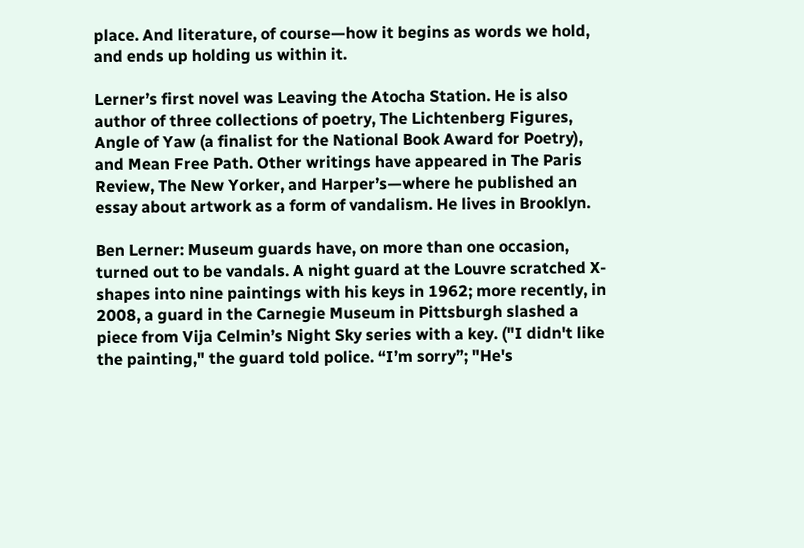place. And literature, of course—how it begins as words we hold, and ends up holding us within it.

Lerner’s first novel was Leaving the Atocha Station. He is also author of three collections of poetry, The Lichtenberg Figures, Angle of Yaw (a finalist for the National Book Award for Poetry), and Mean Free Path. Other writings have appeared in The Paris Review, The New Yorker, and Harper’s—where he published an essay about artwork as a form of vandalism. He lives in Brooklyn.

Ben Lerner: Museum guards have, on more than one occasion, turned out to be vandals. A night guard at the Louvre scratched X-shapes into nine paintings with his keys in 1962; more recently, in 2008, a guard in the Carnegie Museum in Pittsburgh slashed a piece from Vija Celmin’s Night Sky series with a key. ("I didn't like the painting," the guard told police. “I’m sorry”; "He's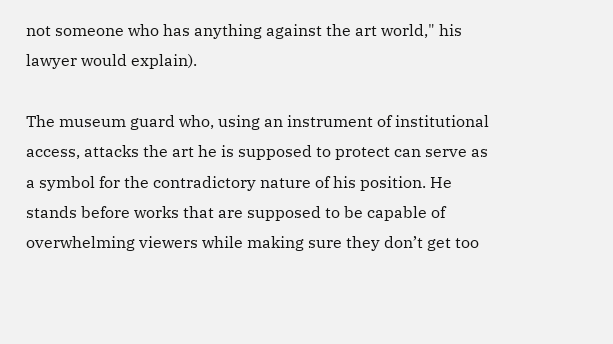not someone who has anything against the art world," his lawyer would explain).

The museum guard who, using an instrument of institutional access, attacks the art he is supposed to protect can serve as a symbol for the contradictory nature of his position. He stands before works that are supposed to be capable of overwhelming viewers while making sure they don’t get too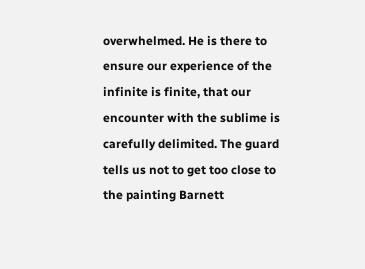overwhelmed. He is there to ensure our experience of the infinite is finite, that our encounter with the sublime is carefully delimited. The guard tells us not to get too close to the painting Barnett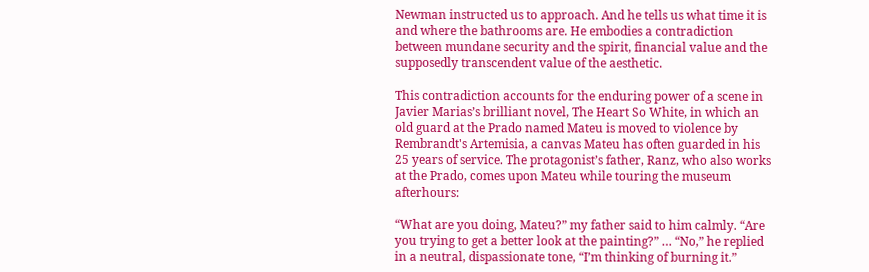Newman instructed us to approach. And he tells us what time it is and where the bathrooms are. He embodies a contradiction between mundane security and the spirit, financial value and the supposedly transcendent value of the aesthetic.

This contradiction accounts for the enduring power of a scene in Javier Marias’s brilliant novel, The Heart So White, in which an old guard at the Prado named Mateu is moved to violence by Rembrandt's Artemisia, a canvas Mateu has often guarded in his 25 years of service. The protagonist’s father, Ranz, who also works at the Prado, comes upon Mateu while touring the museum afterhours:

“What are you doing, Mateu?” my father said to him calmly. “Are you trying to get a better look at the painting?” … “No,” he replied in a neutral, dispassionate tone, “I’m thinking of burning it.”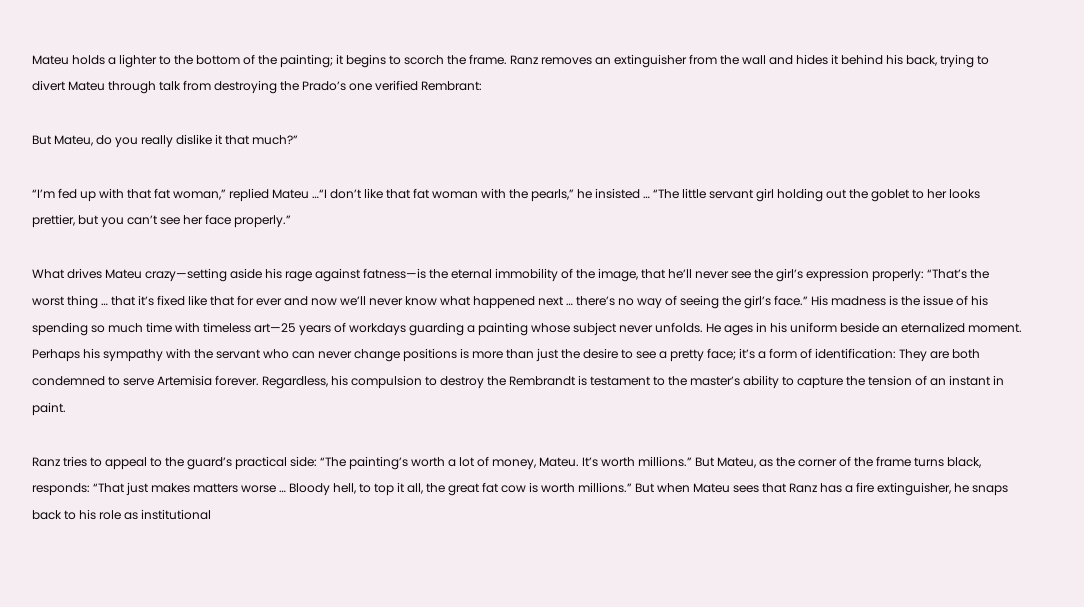Mateu holds a lighter to the bottom of the painting; it begins to scorch the frame. Ranz removes an extinguisher from the wall and hides it behind his back, trying to divert Mateu through talk from destroying the Prado’s one verified Rembrant:

But Mateu, do you really dislike it that much?”

“I’m fed up with that fat woman,” replied Mateu …“I don’t like that fat woman with the pearls,” he insisted … “The little servant girl holding out the goblet to her looks prettier, but you can’t see her face properly.”

What drives Mateu crazy—setting aside his rage against fatness—is the eternal immobility of the image, that he’ll never see the girl’s expression properly: “That’s the worst thing … that it’s fixed like that for ever and now we’ll never know what happened next … there’s no way of seeing the girl’s face.” His madness is the issue of his spending so much time with timeless art—25 years of workdays guarding a painting whose subject never unfolds. He ages in his uniform beside an eternalized moment. Perhaps his sympathy with the servant who can never change positions is more than just the desire to see a pretty face; it’s a form of identification: They are both condemned to serve Artemisia forever. Regardless, his compulsion to destroy the Rembrandt is testament to the master’s ability to capture the tension of an instant in paint.

Ranz tries to appeal to the guard’s practical side: “The painting’s worth a lot of money, Mateu. It’s worth millions.” But Mateu, as the corner of the frame turns black, responds: “That just makes matters worse … Bloody hell, to top it all, the great fat cow is worth millions.” But when Mateu sees that Ranz has a fire extinguisher, he snaps back to his role as institutional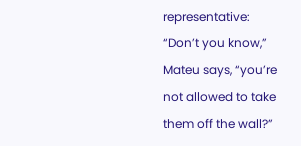representative: “Don’t you know,” Mateu says, “you’re not allowed to take them off the wall?”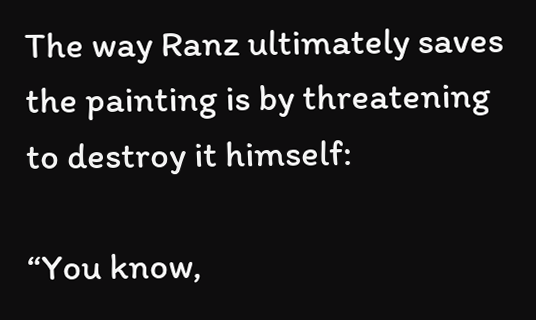The way Ranz ultimately saves the painting is by threatening to destroy it himself:

“You know,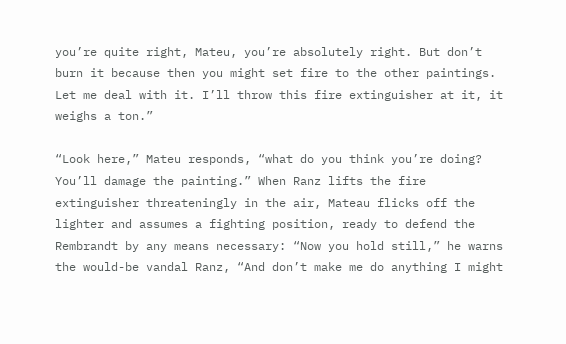you’re quite right, Mateu, you’re absolutely right. But don’t burn it because then you might set fire to the other paintings. Let me deal with it. I’ll throw this fire extinguisher at it, it weighs a ton.”

“Look here,” Mateu responds, “what do you think you’re doing? You’ll damage the painting.” When Ranz lifts the fire extinguisher threateningly in the air, Mateau flicks off the lighter and assumes a fighting position, ready to defend the Rembrandt by any means necessary: “Now you hold still,” he warns the would-be vandal Ranz, “And don’t make me do anything I might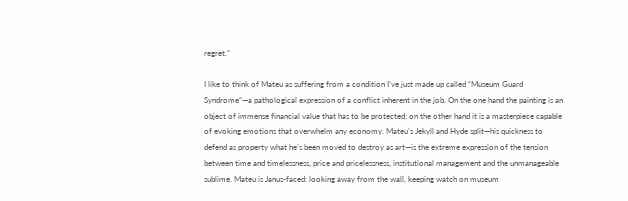regret.”

I like to think of Mateu as suffering from a condition I’ve just made up called “Museum Guard Syndrome”—a pathological expression of a conflict inherent in the job. On the one hand the painting is an object of immense financial value that has to be protected; on the other hand it is a masterpiece capable of evoking emotions that overwhelm any economy. Mateu’s Jekyll and Hyde split—his quickness to defend as property what he’s been moved to destroy as art—is the extreme expression of the tension between time and timelessness, price and pricelessness, institutional management and the unmanageable sublime. Mateu is Janus-faced: looking away from the wall, keeping watch on museum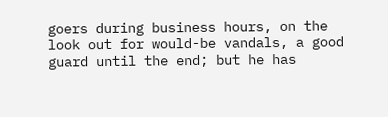goers during business hours, on the look out for would-be vandals, a good guard until the end; but he has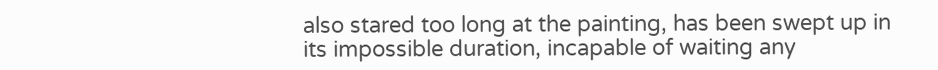also stared too long at the painting, has been swept up in its impossible duration, incapable of waiting any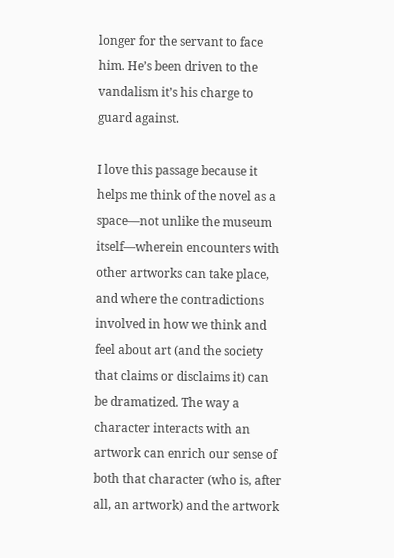longer for the servant to face him. He’s been driven to the vandalism it’s his charge to guard against.

I love this passage because it helps me think of the novel as a space—not unlike the museum itself—wherein encounters with other artworks can take place, and where the contradictions involved in how we think and feel about art (and the society that claims or disclaims it) can be dramatized. The way a character interacts with an artwork can enrich our sense of both that character (who is, after all, an artwork) and the artwork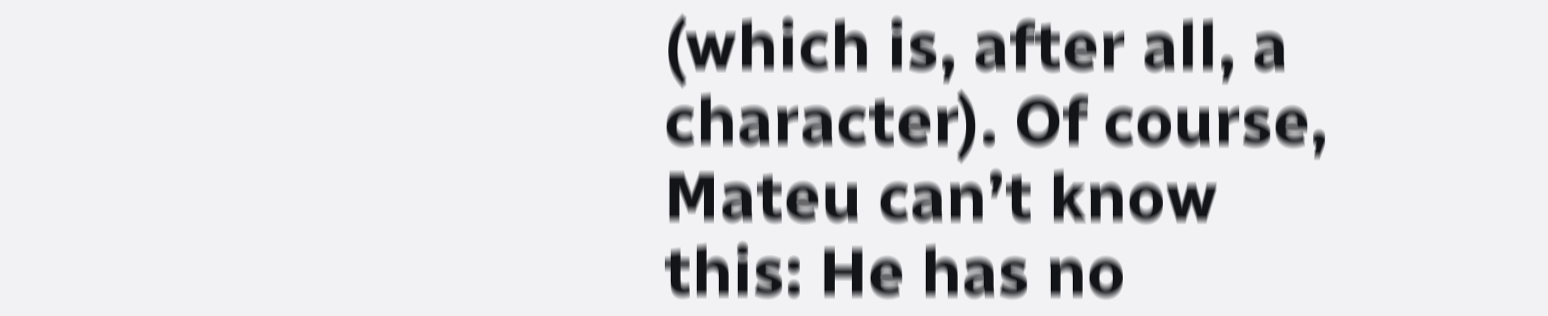(which is, after all, a character). Of course, Mateu can’t know this: He has no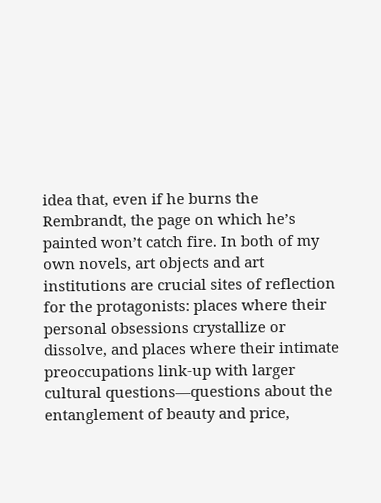idea that, even if he burns the Rembrandt, the page on which he’s painted won’t catch fire. In both of my own novels, art objects and art institutions are crucial sites of reflection for the protagonists: places where their personal obsessions crystallize or dissolve, and places where their intimate preoccupations link-up with larger cultural questions—questions about the entanglement of beauty and price,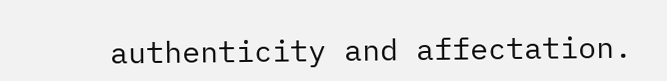authenticity and affectation.